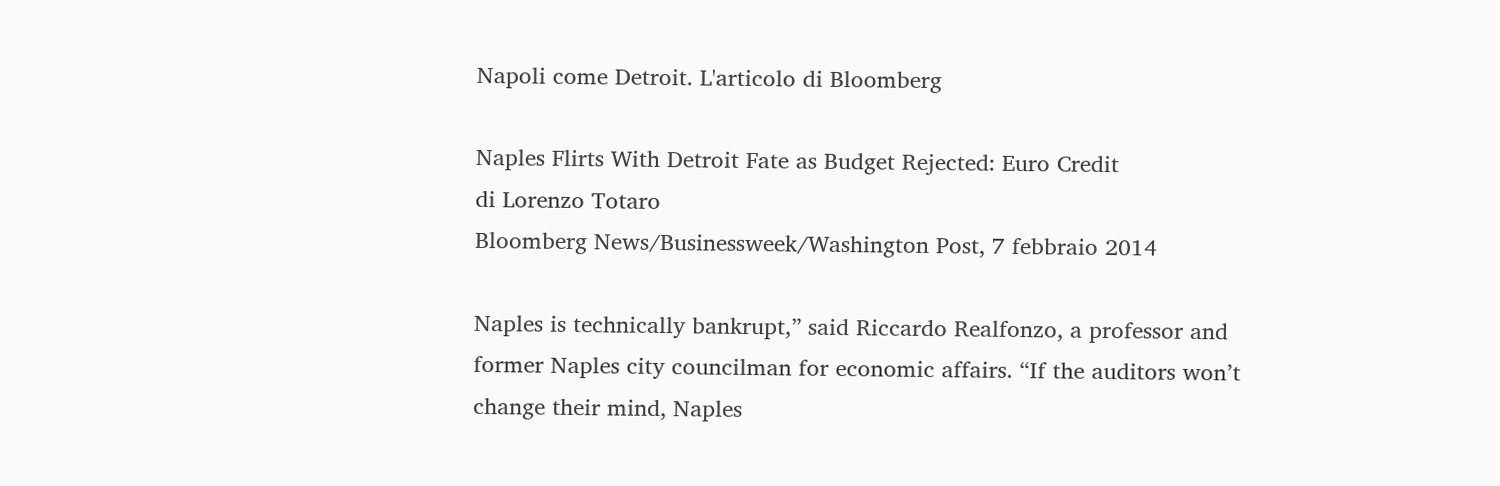Napoli come Detroit. L'articolo di Bloomberg

Naples Flirts With Detroit Fate as Budget Rejected: Euro Credit
di Lorenzo Totaro
Bloomberg News/Businessweek/Washington Post, 7 febbraio 2014

Naples is technically bankrupt,” said Riccardo Realfonzo, a professor and former Naples city councilman for economic affairs. “If the auditors won’t change their mind, Naples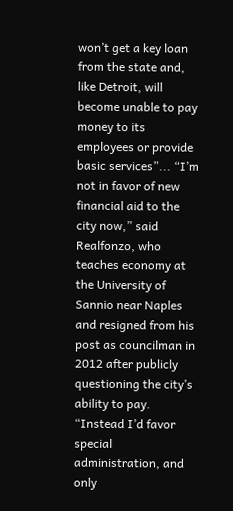won’t get a key loan from the state and, like Detroit, will become unable to pay money to its employees or provide basic services”... “I’m not in favor of new financial aid to the city now,” said Realfonzo, who teaches economy at the University of Sannio near Naples and resigned from his post as councilman in 2012 after publicly questioning the city’s ability to pay. “Instead I’d favor special administration, and only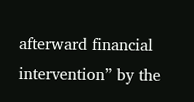afterward financial intervention” by the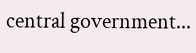central government...